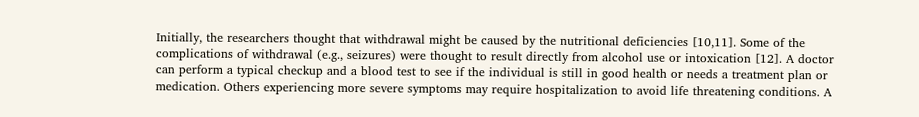Initially, the researchers thought that withdrawal might be caused by the nutritional deficiencies [10,11]. Some of the complications of withdrawal (e.g., seizures) were thought to result directly from alcohol use or intoxication [12]. A doctor can perform a typical checkup and a blood test to see if the individual is still in good health or needs a treatment plan or medication. Others experiencing more severe symptoms may require hospitalization to avoid life threatening conditions. A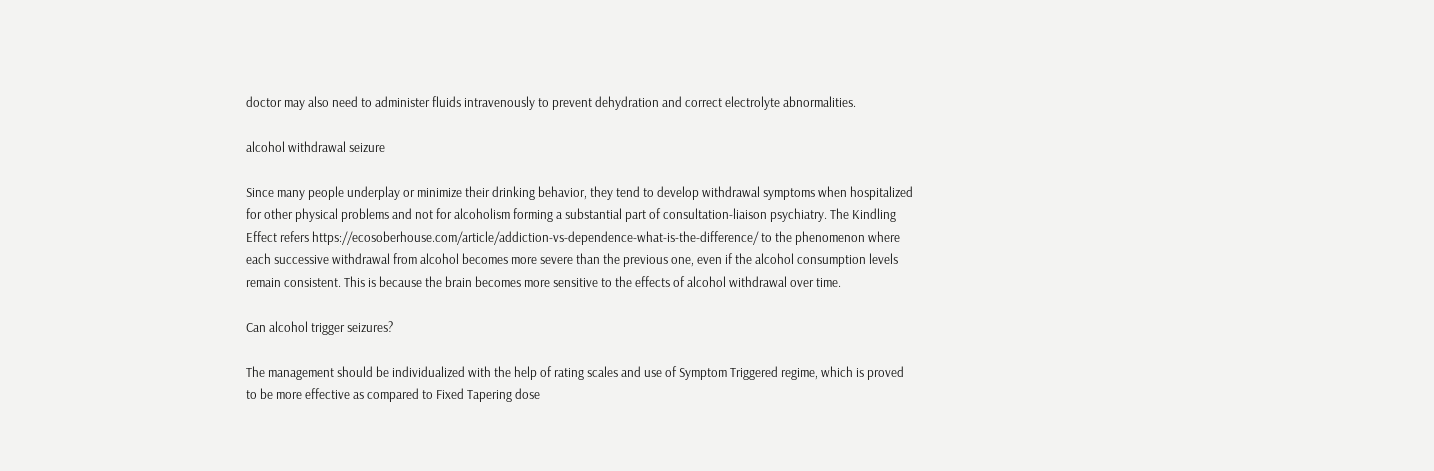doctor may also need to administer fluids intravenously to prevent dehydration and correct electrolyte abnormalities.

alcohol withdrawal seizure

Since many people underplay or minimize their drinking behavior, they tend to develop withdrawal symptoms when hospitalized for other physical problems and not for alcoholism forming a substantial part of consultation-liaison psychiatry. The Kindling Effect refers https://ecosoberhouse.com/article/addiction-vs-dependence-what-is-the-difference/ to the phenomenon where each successive withdrawal from alcohol becomes more severe than the previous one, even if the alcohol consumption levels remain consistent. This is because the brain becomes more sensitive to the effects of alcohol withdrawal over time.

Can alcohol trigger seizures?

The management should be individualized with the help of rating scales and use of Symptom Triggered regime, which is proved to be more effective as compared to Fixed Tapering dose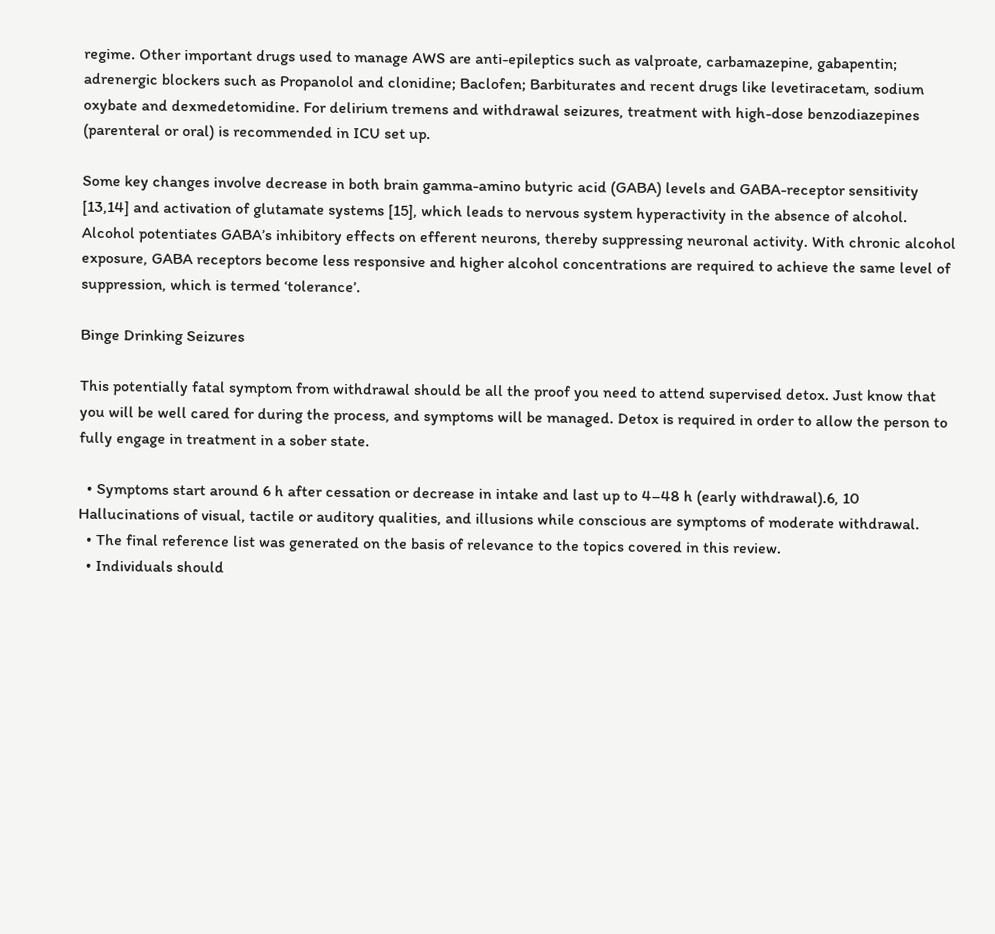regime. Other important drugs used to manage AWS are anti-epileptics such as valproate, carbamazepine, gabapentin; adrenergic blockers such as Propanolol and clonidine; Baclofen; Barbiturates and recent drugs like levetiracetam, sodium oxybate and dexmedetomidine. For delirium tremens and withdrawal seizures, treatment with high-dose benzodiazepines (parenteral or oral) is recommended in ICU set up.

Some key changes involve decrease in both brain gamma-amino butyric acid (GABA) levels and GABA-receptor sensitivity [13,14] and activation of glutamate systems [15], which leads to nervous system hyperactivity in the absence of alcohol. Alcohol potentiates GABA’s inhibitory effects on efferent neurons, thereby suppressing neuronal activity. With chronic alcohol exposure, GABA receptors become less responsive and higher alcohol concentrations are required to achieve the same level of suppression, which is termed ‘tolerance’.

Binge Drinking Seizures

This potentially fatal symptom from withdrawal should be all the proof you need to attend supervised detox. Just know that you will be well cared for during the process, and symptoms will be managed. Detox is required in order to allow the person to fully engage in treatment in a sober state.

  • Symptoms start around 6 h after cessation or decrease in intake and last up to 4–48 h (early withdrawal).6, 10 Hallucinations of visual, tactile or auditory qualities, and illusions while conscious are symptoms of moderate withdrawal.
  • The final reference list was generated on the basis of relevance to the topics covered in this review.
  • Individuals should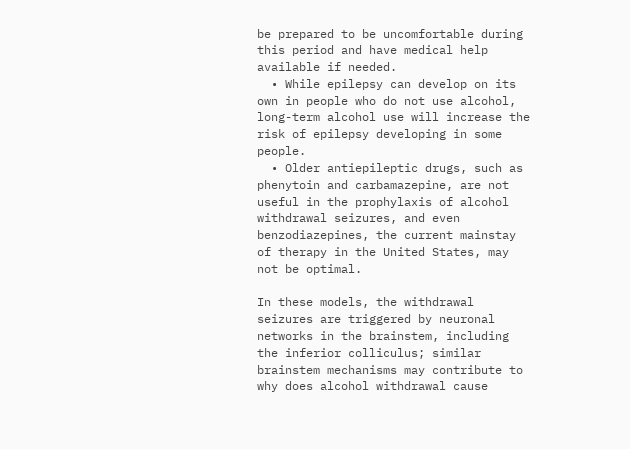be prepared to be uncomfortable during this period and have medical help available if needed.
  • While epilepsy can develop on its own in people who do not use alcohol, long-term alcohol use will increase the risk of epilepsy developing in some people.
  • Older antiepileptic drugs, such as phenytoin and carbamazepine, are not useful in the prophylaxis of alcohol withdrawal seizures, and even benzodiazepines, the current mainstay of therapy in the United States, may not be optimal.

In these models, the withdrawal seizures are triggered by neuronal networks in the brainstem, including the inferior colliculus; similar brainstem mechanisms may contribute to why does alcohol withdrawal cause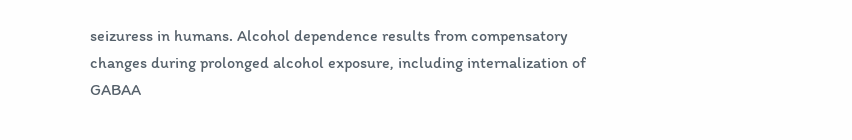seizuress in humans. Alcohol dependence results from compensatory changes during prolonged alcohol exposure, including internalization of GABAA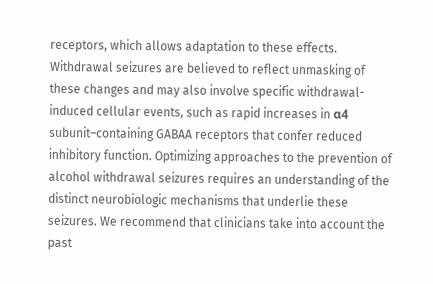receptors, which allows adaptation to these effects. Withdrawal seizures are believed to reflect unmasking of these changes and may also involve specific withdrawal-induced cellular events, such as rapid increases in α4 subunit–containing GABAA receptors that confer reduced inhibitory function. Optimizing approaches to the prevention of alcohol withdrawal seizures requires an understanding of the distinct neurobiologic mechanisms that underlie these seizures. We recommend that clinicians take into account the past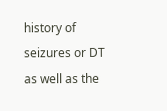history of seizures or DT as well as the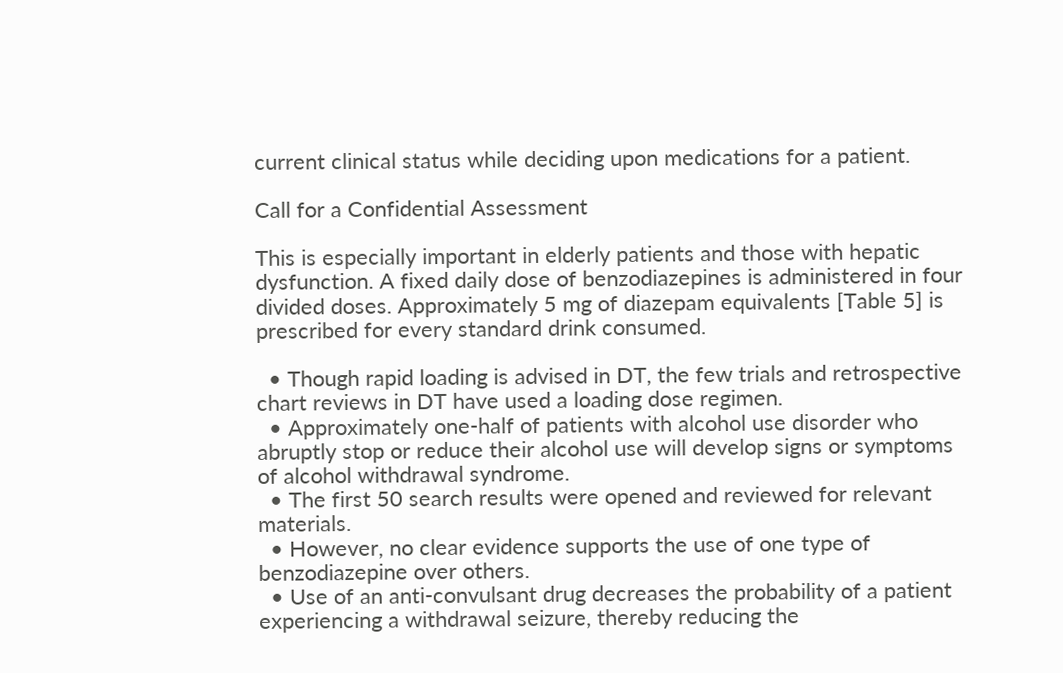current clinical status while deciding upon medications for a patient.

Call for a Confidential Assessment

This is especially important in elderly patients and those with hepatic dysfunction. A fixed daily dose of benzodiazepines is administered in four divided doses. Approximately 5 mg of diazepam equivalents [Table 5] is prescribed for every standard drink consumed.

  • Though rapid loading is advised in DT, the few trials and retrospective chart reviews in DT have used a loading dose regimen.
  • Approximately one-half of patients with alcohol use disorder who abruptly stop or reduce their alcohol use will develop signs or symptoms of alcohol withdrawal syndrome.
  • The first 50 search results were opened and reviewed for relevant materials.
  • However, no clear evidence supports the use of one type of benzodiazepine over others.
  • Use of an anti-convulsant drug decreases the probability of a patient experiencing a withdrawal seizure, thereby reducing the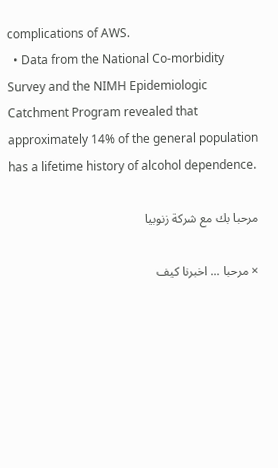complications of AWS.
  • Data from the National Co-morbidity Survey and the NIMH Epidemiologic Catchment Program revealed that approximately 14% of the general population has a lifetime history of alcohol dependence.

مرحبا بك مع شركة زنوبيا

× مرحبا ... اخبرنا كيف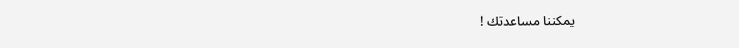يمكننا مساعدتك !